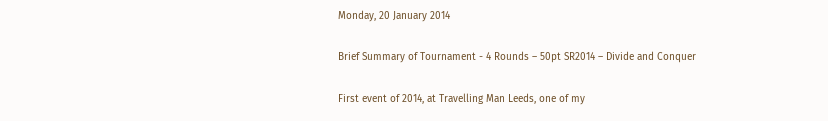Monday, 20 January 2014

Brief Summary of Tournament - 4 Rounds – 50pt SR2014 – Divide and Conquer

First event of 2014, at Travelling Man Leeds, one of my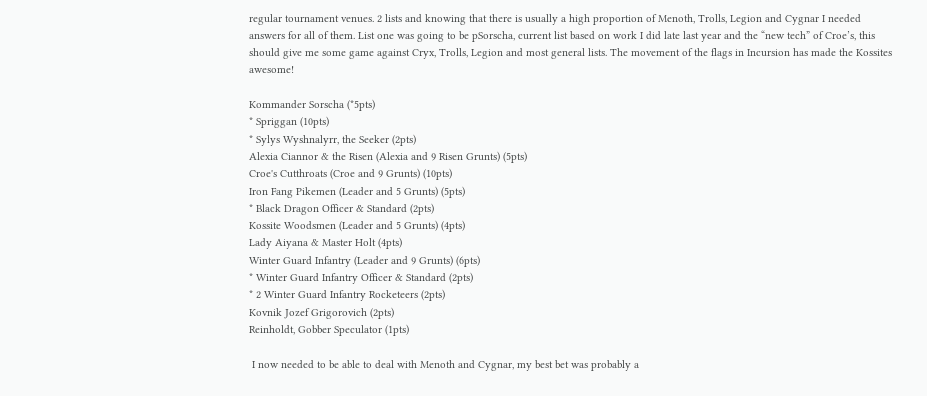regular tournament venues. 2 lists and knowing that there is usually a high proportion of Menoth, Trolls, Legion and Cygnar I needed answers for all of them. List one was going to be pSorscha, current list based on work I did late last year and the “new tech” of Croe’s, this should give me some game against Cryx, Trolls, Legion and most general lists. The movement of the flags in Incursion has made the Kossites awesome!

Kommander Sorscha (*5pts)
* Spriggan (10pts)
* Sylys Wyshnalyrr, the Seeker (2pts)
Alexia Ciannor & the Risen (Alexia and 9 Risen Grunts) (5pts)
Croe's Cutthroats (Croe and 9 Grunts) (10pts)
Iron Fang Pikemen (Leader and 5 Grunts) (5pts)
* Black Dragon Officer & Standard (2pts)
Kossite Woodsmen (Leader and 5 Grunts) (4pts)
Lady Aiyana & Master Holt (4pts)
Winter Guard Infantry (Leader and 9 Grunts) (6pts)
* Winter Guard Infantry Officer & Standard (2pts)
* 2 Winter Guard Infantry Rocketeers (2pts)
Kovnik Jozef Grigorovich (2pts)
Reinholdt, Gobber Speculator (1pts)

 I now needed to be able to deal with Menoth and Cygnar, my best bet was probably a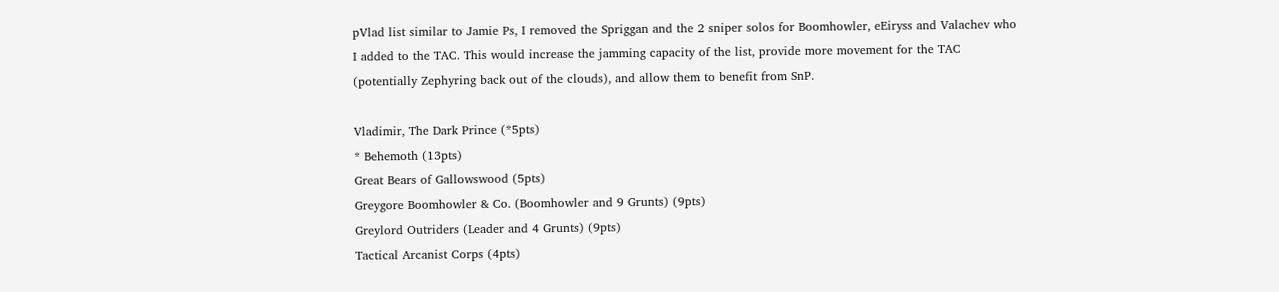pVlad list similar to Jamie Ps, I removed the Spriggan and the 2 sniper solos for Boomhowler, eEiryss and Valachev who I added to the TAC. This would increase the jamming capacity of the list, provide more movement for the TAC (potentially Zephyring back out of the clouds), and allow them to benefit from SnP.

Vladimir, The Dark Prince (*5pts)
* Behemoth (13pts)
Great Bears of Gallowswood (5pts)
Greygore Boomhowler & Co. (Boomhowler and 9 Grunts) (9pts)
Greylord Outriders (Leader and 4 Grunts) (9pts)
Tactical Arcanist Corps (4pts)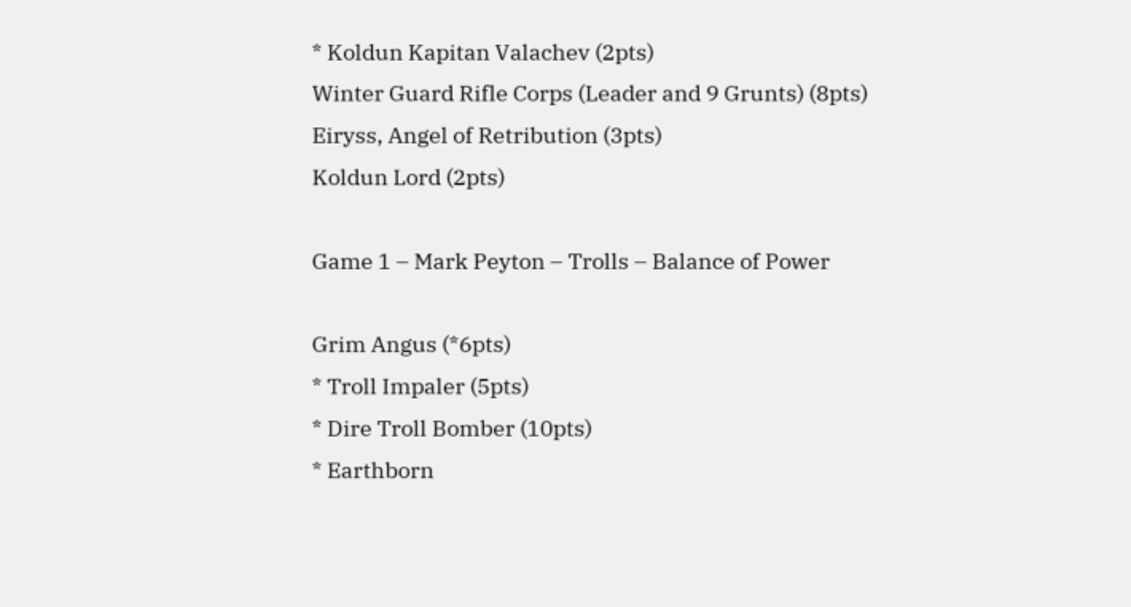* Koldun Kapitan Valachev (2pts)
Winter Guard Rifle Corps (Leader and 9 Grunts) (8pts)
Eiryss, Angel of Retribution (3pts)
Koldun Lord (2pts)

Game 1 – Mark Peyton – Trolls – Balance of Power

Grim Angus (*6pts)
* Troll Impaler (5pts)
* Dire Troll Bomber (10pts)
* Earthborn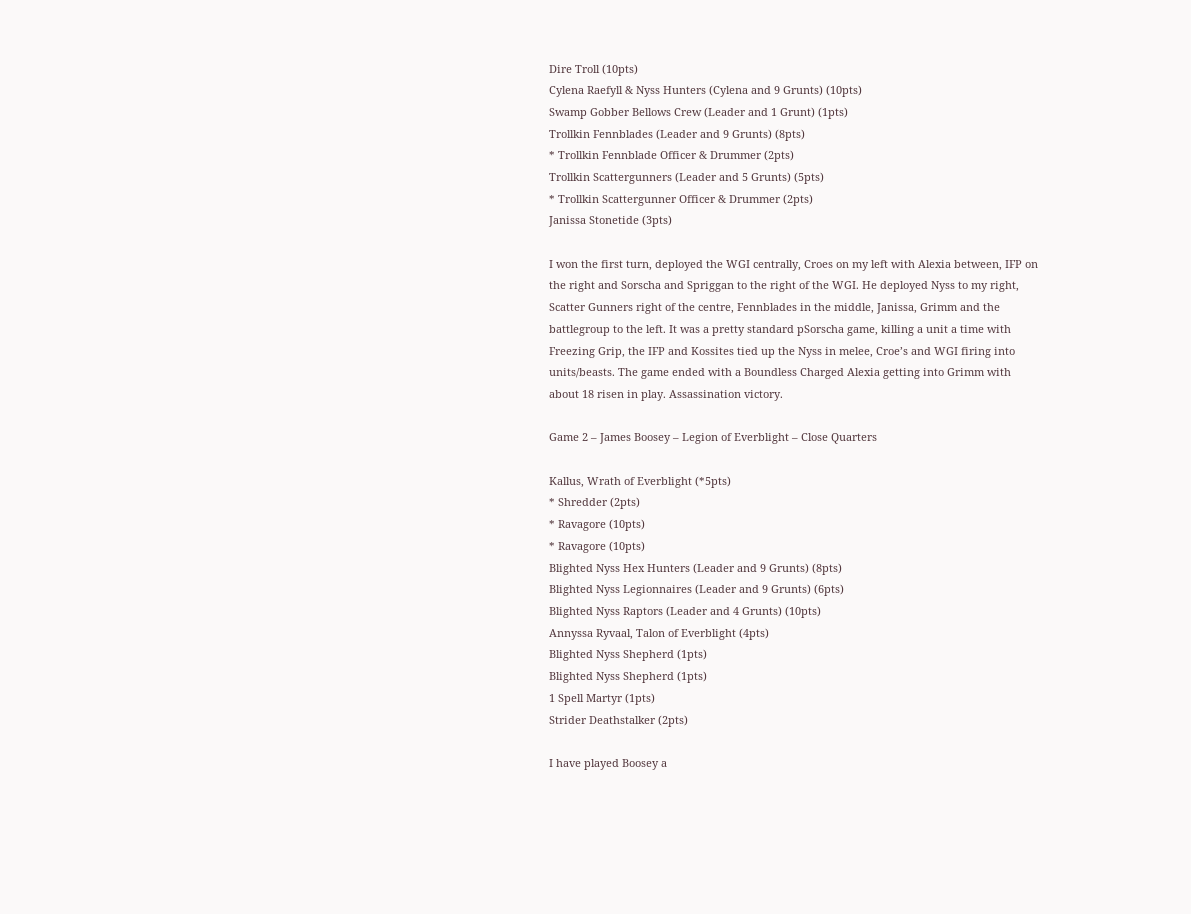Dire Troll (10pts)
Cylena Raefyll & Nyss Hunters (Cylena and 9 Grunts) (10pts)
Swamp Gobber Bellows Crew (Leader and 1 Grunt) (1pts)
Trollkin Fennblades (Leader and 9 Grunts) (8pts)
* Trollkin Fennblade Officer & Drummer (2pts)
Trollkin Scattergunners (Leader and 5 Grunts) (5pts)
* Trollkin Scattergunner Officer & Drummer (2pts)
Janissa Stonetide (3pts)

I won the first turn, deployed the WGI centrally, Croes on my left with Alexia between, IFP on the right and Sorscha and Spriggan to the right of the WGI. He deployed Nyss to my right, Scatter Gunners right of the centre, Fennblades in the middle, Janissa, Grimm and the battlegroup to the left. It was a pretty standard pSorscha game, killing a unit a time with Freezing Grip, the IFP and Kossites tied up the Nyss in melee, Croe’s and WGI firing into units/beasts. The game ended with a Boundless Charged Alexia getting into Grimm with about 18 risen in play. Assassination victory.

Game 2 – James Boosey – Legion of Everblight – Close Quarters

Kallus, Wrath of Everblight (*5pts)
* Shredder (2pts)
* Ravagore (10pts)
* Ravagore (10pts)
Blighted Nyss Hex Hunters (Leader and 9 Grunts) (8pts)
Blighted Nyss Legionnaires (Leader and 9 Grunts) (6pts)
Blighted Nyss Raptors (Leader and 4 Grunts) (10pts)
Annyssa Ryvaal, Talon of Everblight (4pts)
Blighted Nyss Shepherd (1pts)
Blighted Nyss Shepherd (1pts)
1 Spell Martyr (1pts)
Strider Deathstalker (2pts)

I have played Boosey a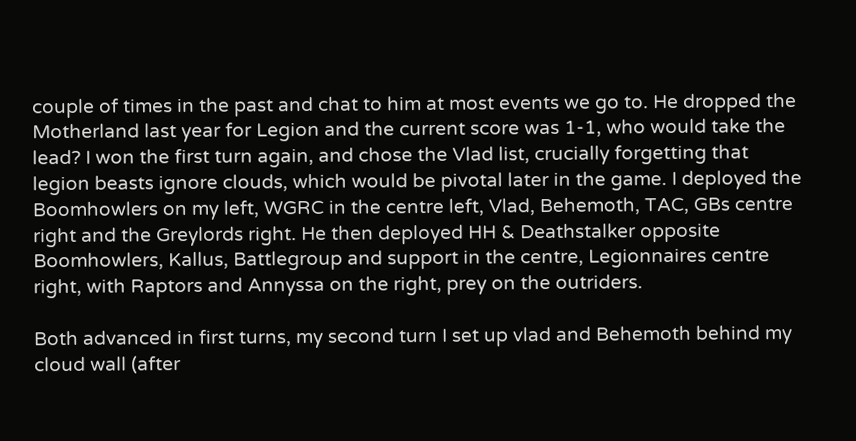couple of times in the past and chat to him at most events we go to. He dropped the Motherland last year for Legion and the current score was 1-1, who would take the lead? I won the first turn again, and chose the Vlad list, crucially forgetting that legion beasts ignore clouds, which would be pivotal later in the game. I deployed the Boomhowlers on my left, WGRC in the centre left, Vlad, Behemoth, TAC, GBs centre right and the Greylords right. He then deployed HH & Deathstalker opposite Boomhowlers, Kallus, Battlegroup and support in the centre, Legionnaires centre right, with Raptors and Annyssa on the right, prey on the outriders.

Both advanced in first turns, my second turn I set up vlad and Behemoth behind my cloud wall (after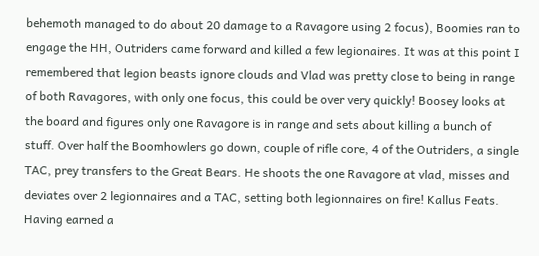behemoth managed to do about 20 damage to a Ravagore using 2 focus), Boomies ran to engage the HH, Outriders came forward and killed a few legionaires. It was at this point I remembered that legion beasts ignore clouds and Vlad was pretty close to being in range of both Ravagores, with only one focus, this could be over very quickly! Boosey looks at the board and figures only one Ravagore is in range and sets about killing a bunch of stuff. Over half the Boomhowlers go down, couple of rifle core, 4 of the Outriders, a single TAC, prey transfers to the Great Bears. He shoots the one Ravagore at vlad, misses and deviates over 2 legionnaires and a TAC, setting both legionnaires on fire! Kallus Feats. Having earned a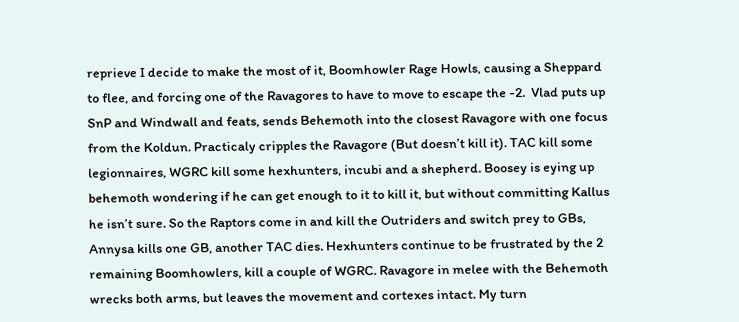reprieve I decide to make the most of it, Boomhowler Rage Howls, causing a Sheppard to flee, and forcing one of the Ravagores to have to move to escape the -2.  Vlad puts up SnP and Windwall and feats, sends Behemoth into the closest Ravagore with one focus from the Koldun. Practicaly cripples the Ravagore (But doesn’t kill it). TAC kill some legionnaires, WGRC kill some hexhunters, incubi and a shepherd. Boosey is eying up behemoth wondering if he can get enough to it to kill it, but without committing Kallus he isn’t sure. So the Raptors come in and kill the Outriders and switch prey to GBs, Annysa kills one GB, another TAC dies. Hexhunters continue to be frustrated by the 2 remaining Boomhowlers, kill a couple of WGRC. Ravagore in melee with the Behemoth wrecks both arms, but leaves the movement and cortexes intact. My turn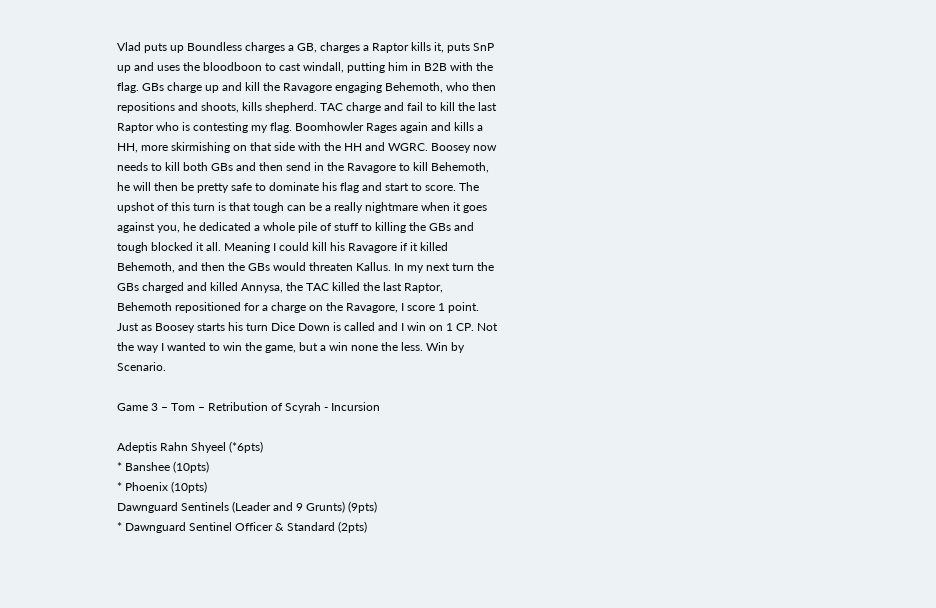Vlad puts up Boundless charges a GB, charges a Raptor kills it, puts SnP up and uses the bloodboon to cast windall, putting him in B2B with the flag. GBs charge up and kill the Ravagore engaging Behemoth, who then repositions and shoots, kills shepherd. TAC charge and fail to kill the last Raptor who is contesting my flag. Boomhowler Rages again and kills a HH, more skirmishing on that side with the HH and WGRC. Boosey now needs to kill both GBs and then send in the Ravagore to kill Behemoth, he will then be pretty safe to dominate his flag and start to score. The upshot of this turn is that tough can be a really nightmare when it goes against you, he dedicated a whole pile of stuff to killing the GBs and tough blocked it all. Meaning I could kill his Ravagore if it killed Behemoth, and then the GBs would threaten Kallus. In my next turn the GBs charged and killed Annysa, the TAC killed the last Raptor, Behemoth repositioned for a charge on the Ravagore, I score 1 point. Just as Boosey starts his turn Dice Down is called and I win on 1 CP. Not the way I wanted to win the game, but a win none the less. Win by Scenario.

Game 3 – Tom – Retribution of Scyrah - Incursion

Adeptis Rahn Shyeel (*6pts)
* Banshee (10pts)
* Phoenix (10pts)
Dawnguard Sentinels (Leader and 9 Grunts) (9pts)
* Dawnguard Sentinel Officer & Standard (2pts)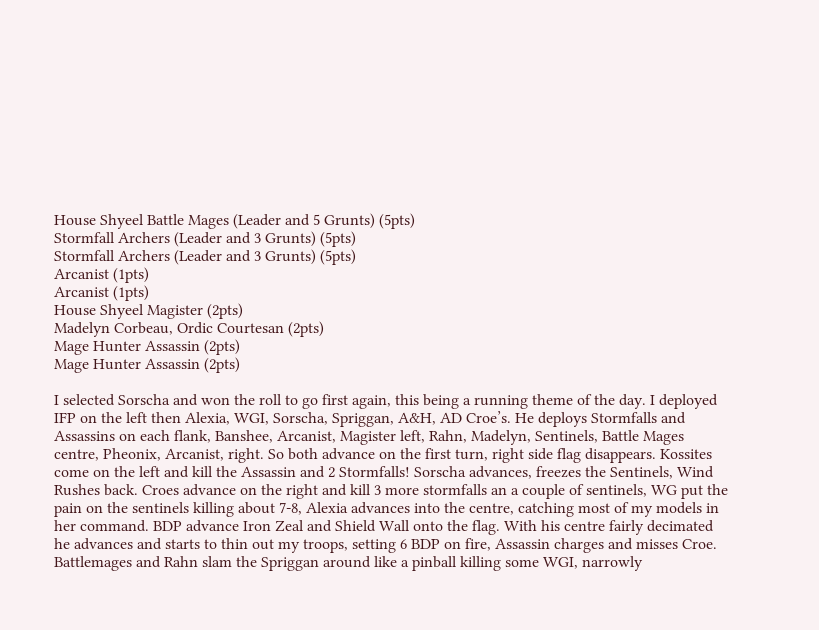House Shyeel Battle Mages (Leader and 5 Grunts) (5pts)
Stormfall Archers (Leader and 3 Grunts) (5pts)
Stormfall Archers (Leader and 3 Grunts) (5pts)
Arcanist (1pts)
Arcanist (1pts)
House Shyeel Magister (2pts)
Madelyn Corbeau, Ordic Courtesan (2pts)
Mage Hunter Assassin (2pts)
Mage Hunter Assassin (2pts)

I selected Sorscha and won the roll to go first again, this being a running theme of the day. I deployed IFP on the left then Alexia, WGI, Sorscha, Spriggan, A&H, AD Croe’s. He deploys Stormfalls and Assassins on each flank, Banshee, Arcanist, Magister left, Rahn, Madelyn, Sentinels, Battle Mages centre, Pheonix, Arcanist, right. So both advance on the first turn, right side flag disappears. Kossites come on the left and kill the Assassin and 2 Stormfalls! Sorscha advances, freezes the Sentinels, Wind Rushes back. Croes advance on the right and kill 3 more stormfalls an a couple of sentinels, WG put the pain on the sentinels killing about 7-8, Alexia advances into the centre, catching most of my models in her command. BDP advance Iron Zeal and Shield Wall onto the flag. With his centre fairly decimated he advances and starts to thin out my troops, setting 6 BDP on fire, Assassin charges and misses Croe. Battlemages and Rahn slam the Spriggan around like a pinball killing some WGI, narrowly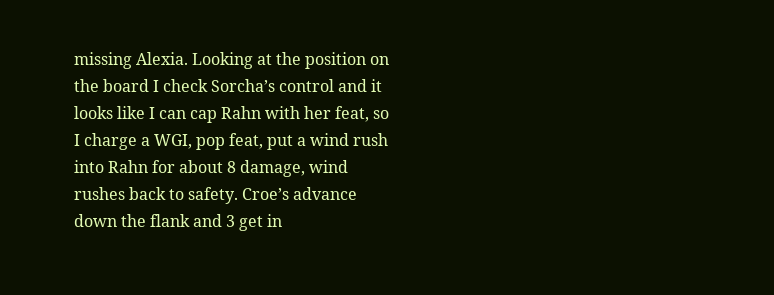missing Alexia. Looking at the position on the board I check Sorcha’s control and it looks like I can cap Rahn with her feat, so I charge a WGI, pop feat, put a wind rush into Rahn for about 8 damage, wind rushes back to safety. Croe’s advance down the flank and 3 get in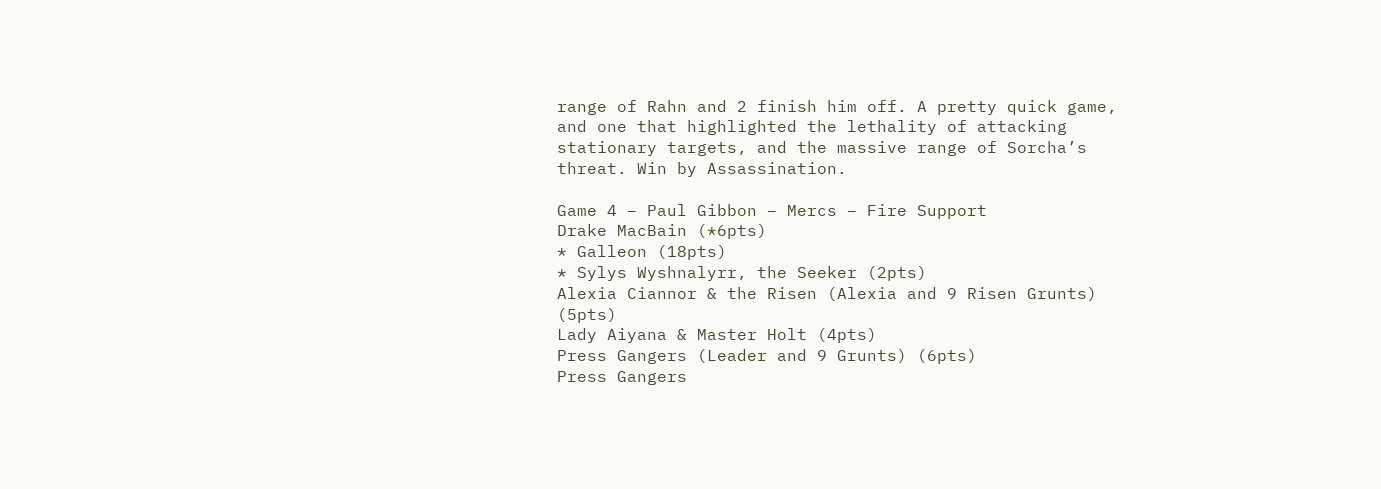range of Rahn and 2 finish him off. A pretty quick game, and one that highlighted the lethality of attacking stationary targets, and the massive range of Sorcha’s threat. Win by Assassination.

Game 4 – Paul Gibbon – Mercs – Fire Support
Drake MacBain (*6pts)
* Galleon (18pts)
* Sylys Wyshnalyrr, the Seeker (2pts)
Alexia Ciannor & the Risen (Alexia and 9 Risen Grunts) (5pts)
Lady Aiyana & Master Holt (4pts)
Press Gangers (Leader and 9 Grunts) (6pts)
Press Gangers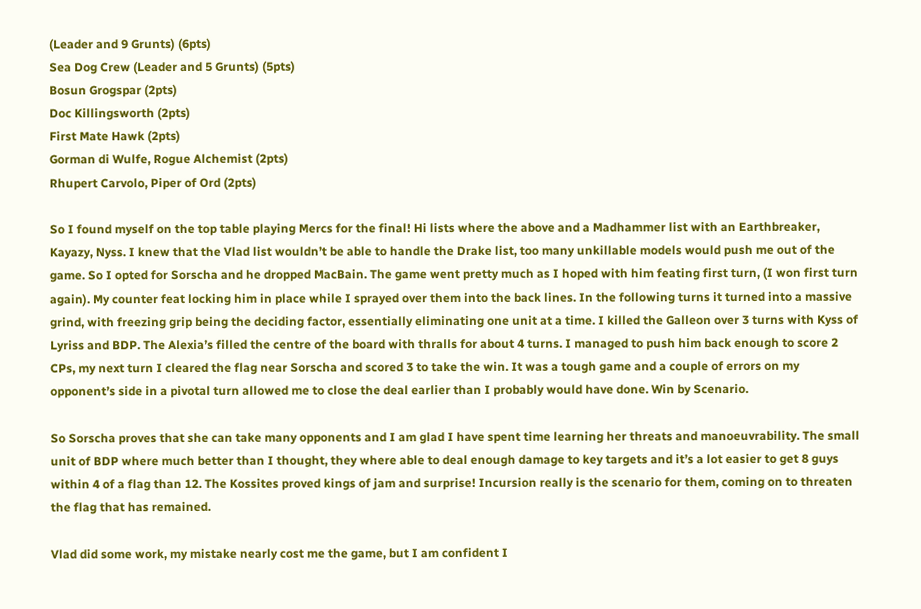(Leader and 9 Grunts) (6pts)
Sea Dog Crew (Leader and 5 Grunts) (5pts)
Bosun Grogspar (2pts)
Doc Killingsworth (2pts)
First Mate Hawk (2pts)
Gorman di Wulfe, Rogue Alchemist (2pts)
Rhupert Carvolo, Piper of Ord (2pts)

So I found myself on the top table playing Mercs for the final! Hi lists where the above and a Madhammer list with an Earthbreaker, Kayazy, Nyss. I knew that the Vlad list wouldn’t be able to handle the Drake list, too many unkillable models would push me out of the game. So I opted for Sorscha and he dropped MacBain. The game went pretty much as I hoped with him feating first turn, (I won first turn again). My counter feat locking him in place while I sprayed over them into the back lines. In the following turns it turned into a massive grind, with freezing grip being the deciding factor, essentially eliminating one unit at a time. I killed the Galleon over 3 turns with Kyss of Lyriss and BDP. The Alexia’s filled the centre of the board with thralls for about 4 turns. I managed to push him back enough to score 2 CPs, my next turn I cleared the flag near Sorscha and scored 3 to take the win. It was a tough game and a couple of errors on my opponent’s side in a pivotal turn allowed me to close the deal earlier than I probably would have done. Win by Scenario.

So Sorscha proves that she can take many opponents and I am glad I have spent time learning her threats and manoeuvrability. The small unit of BDP where much better than I thought, they where able to deal enough damage to key targets and it’s a lot easier to get 8 guys within 4 of a flag than 12. The Kossites proved kings of jam and surprise! Incursion really is the scenario for them, coming on to threaten the flag that has remained.

Vlad did some work, my mistake nearly cost me the game, but I am confident I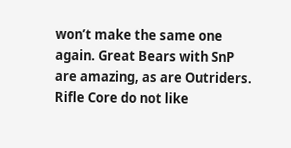won’t make the same one again. Great Bears with SnP are amazing, as are Outriders. Rifle Core do not like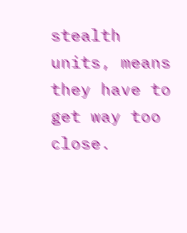stealth units, means they have to get way too close.